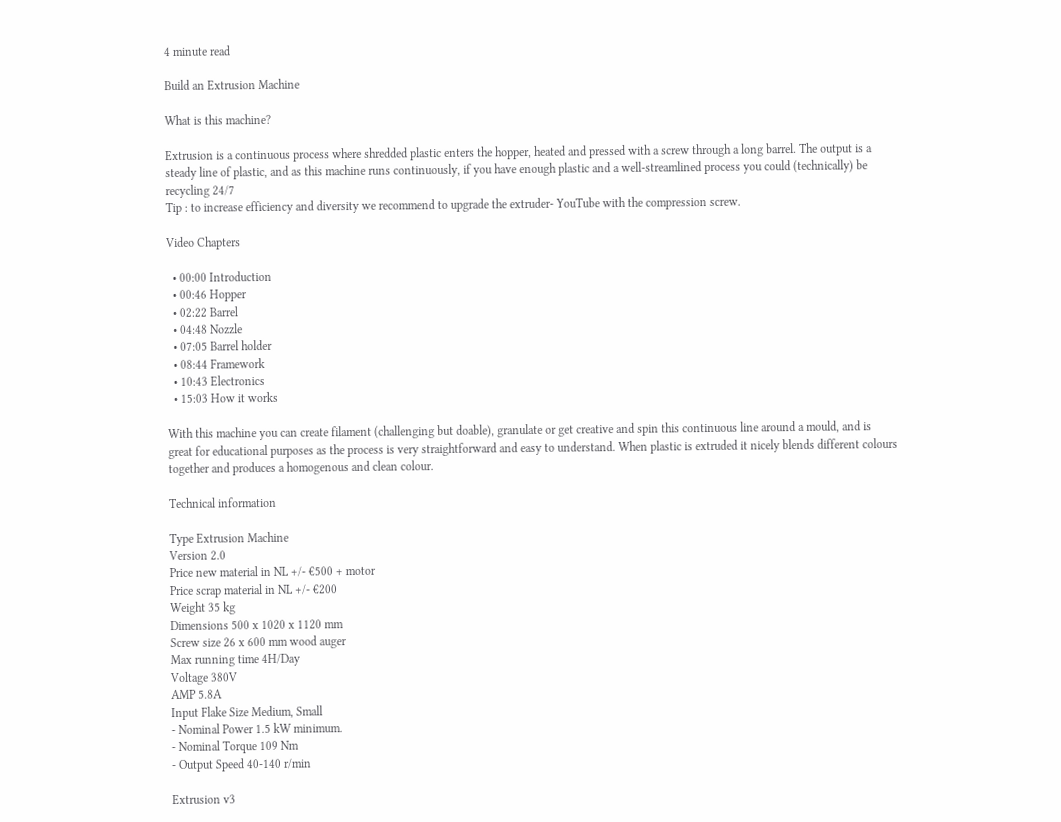4 minute read

Build an Extrusion Machine

What is this machine?

Extrusion is a continuous process where shredded plastic enters the hopper, heated and pressed with a screw through a long barrel. The output is a steady line of plastic, and as this machine runs continuously, if you have enough plastic and a well-streamlined process you could (technically) be recycling 24/7
Tip : to increase efficiency and diversity we recommend to upgrade the extruder- YouTube with the compression screw.

Video Chapters

  • 00:00 Introduction
  • 00:46 Hopper
  • 02:22 Barrel
  • 04:48 Nozzle
  • 07:05 Barrel holder
  • 08:44 Framework
  • 10:43 Electronics
  • 15:03 How it works

With this machine you can create filament (challenging but doable), granulate or get creative and spin this continuous line around a mould, and is great for educational purposes as the process is very straightforward and easy to understand. When plastic is extruded it nicely blends different colours together and produces a homogenous and clean colour.

Technical information

Type Extrusion Machine
Version 2.0
Price new material in NL +/- €500 + motor
Price scrap material in NL +/- €200
Weight 35 kg
Dimensions 500 x 1020 x 1120 mm
Screw size 26 x 600 mm wood auger
Max running time 4H/Day
Voltage 380V
AMP 5.8A
Input Flake Size Medium, Small
- Nominal Power 1.5 kW minimum.
- Nominal Torque 109 Nm
- Output Speed 40-140 r/min

Extrusion v3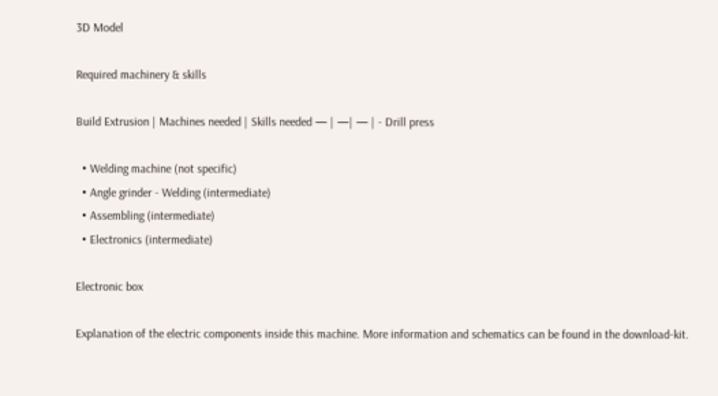3D Model

Required machinery & skills

Build Extrusion | Machines needed | Skills needed — | —| — | - Drill press

  • Welding machine (not specific)
  • Angle grinder - Welding (intermediate)
  • Assembling (intermediate)
  • Electronics (intermediate)

Electronic box

Explanation of the electric components inside this machine. More information and schematics can be found in the download-kit.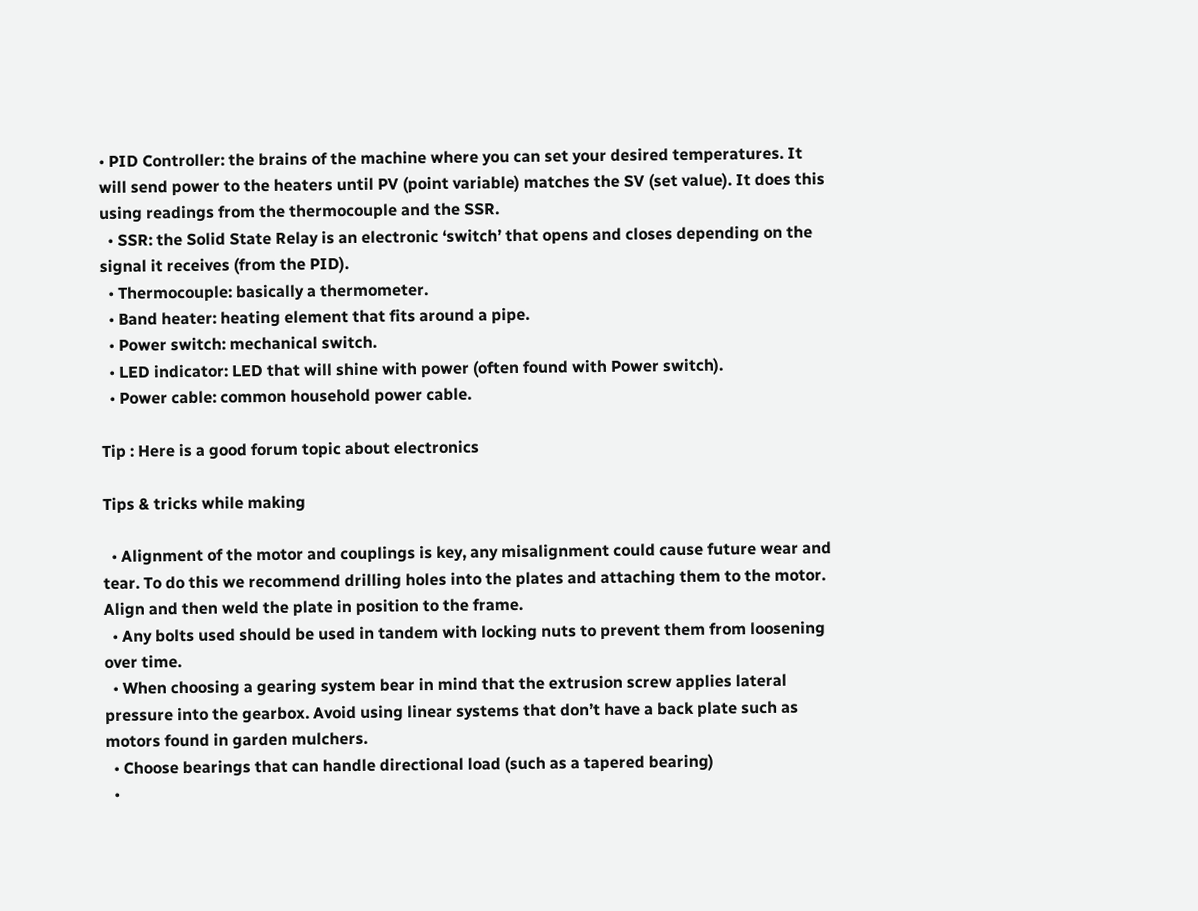• PID Controller: the brains of the machine where you can set your desired temperatures. It will send power to the heaters until PV (point variable) matches the SV (set value). It does this using readings from the thermocouple and the SSR.
  • SSR: the Solid State Relay is an electronic ‘switch’ that opens and closes depending on the signal it receives (from the PID).
  • Thermocouple: basically a thermometer.
  • Band heater: heating element that fits around a pipe.
  • Power switch: mechanical switch.
  • LED indicator: LED that will shine with power (often found with Power switch).
  • Power cable: common household power cable.

Tip : Here is a good forum topic about electronics

Tips & tricks while making

  • Alignment of the motor and couplings is key, any misalignment could cause future wear and tear. To do this we recommend drilling holes into the plates and attaching them to the motor. Align and then weld the plate in position to the frame.
  • Any bolts used should be used in tandem with locking nuts to prevent them from loosening over time.
  • When choosing a gearing system bear in mind that the extrusion screw applies lateral pressure into the gearbox. Avoid using linear systems that don’t have a back plate such as motors found in garden mulchers.
  • Choose bearings that can handle directional load (such as a tapered bearing)
  •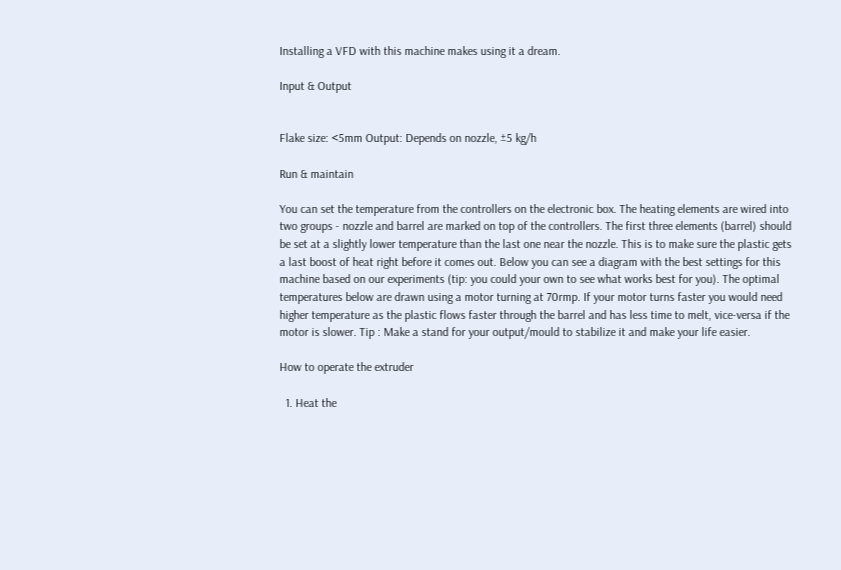Installing a VFD with this machine makes using it a dream.

Input & Output


Flake size: <5mm Output: Depends on nozzle, ±5 kg/h

Run & maintain

You can set the temperature from the controllers on the electronic box. The heating elements are wired into two groups - nozzle and barrel are marked on top of the controllers. The first three elements (barrel) should be set at a slightly lower temperature than the last one near the nozzle. This is to make sure the plastic gets a last boost of heat right before it comes out. Below you can see a diagram with the best settings for this machine based on our experiments (tip: you could your own to see what works best for you). The optimal temperatures below are drawn using a motor turning at 70rmp. If your motor turns faster you would need higher temperature as the plastic flows faster through the barrel and has less time to melt, vice-versa if the motor is slower. Tip : Make a stand for your output/mould to stabilize it and make your life easier.

How to operate the extruder

  1. Heat the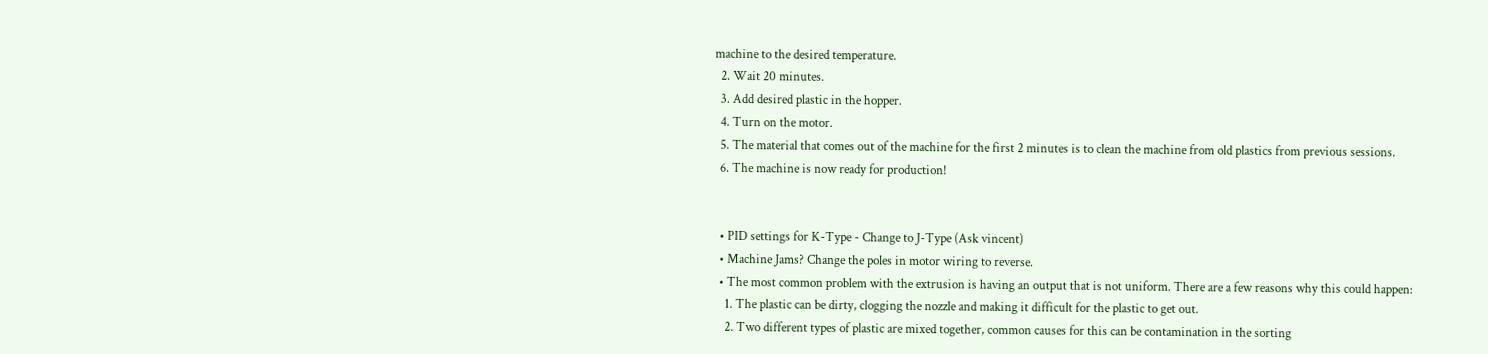machine to the desired temperature.
  2. Wait 20 minutes.
  3. Add desired plastic in the hopper.
  4. Turn on the motor.
  5. The material that comes out of the machine for the first 2 minutes is to clean the machine from old plastics from previous sessions.
  6. The machine is now ready for production!


  • PID settings for K-Type - Change to J-Type (Ask vincent)
  • Machine Jams? Change the poles in motor wiring to reverse.
  • The most common problem with the extrusion is having an output that is not uniform. There are a few reasons why this could happen:
    1. The plastic can be dirty, clogging the nozzle and making it difficult for the plastic to get out.
    2. Two different types of plastic are mixed together, common causes for this can be contamination in the sorting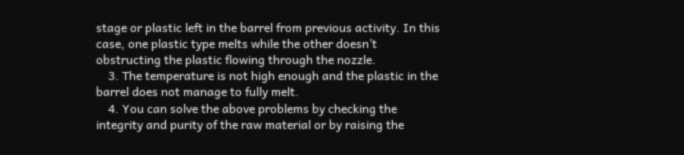stage or plastic left in the barrel from previous activity. In this case, one plastic type melts while the other doesn’t obstructing the plastic flowing through the nozzle.
    3. The temperature is not high enough and the plastic in the barrel does not manage to fully melt.
    4. You can solve the above problems by checking the integrity and purity of the raw material or by raising the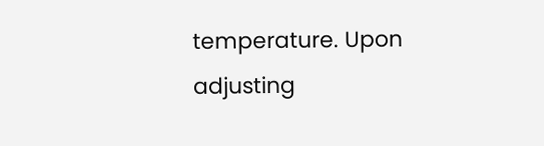temperature. Upon adjusting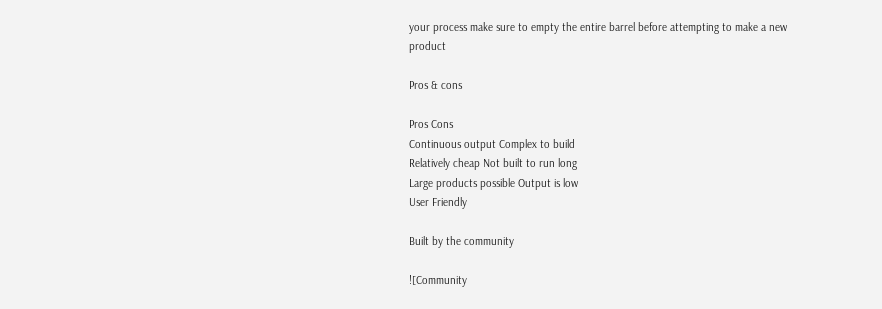your process make sure to empty the entire barrel before attempting to make a new product

Pros & cons

Pros Cons
Continuous output Complex to build
Relatively cheap Not built to run long
Large products possible Output is low
User Friendly

Built by the community

![Community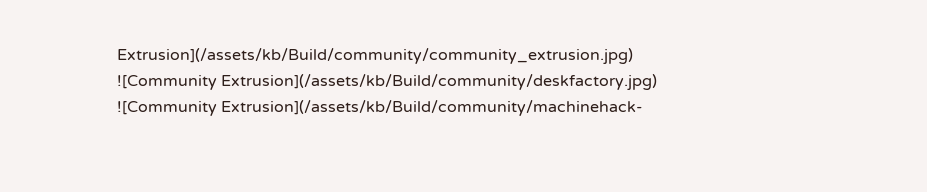Extrusion](/assets/kb/Build/community/community_extrusion.jpg) ![Community Extrusion](/assets/kb/Build/community/deskfactory.jpg) ![Community Extrusion](/assets/kb/Build/community/machinehack-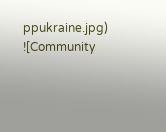ppukraine.jpg) ![Community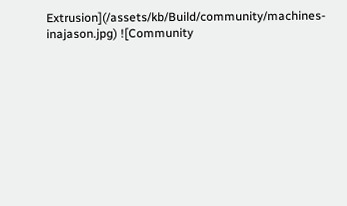Extrusion](/assets/kb/Build/community/machines-inajason.jpg) ![Community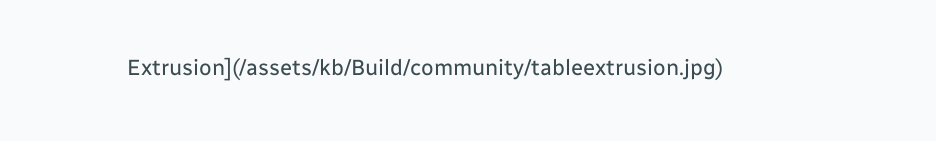Extrusion](/assets/kb/Build/community/tableextrusion.jpg)